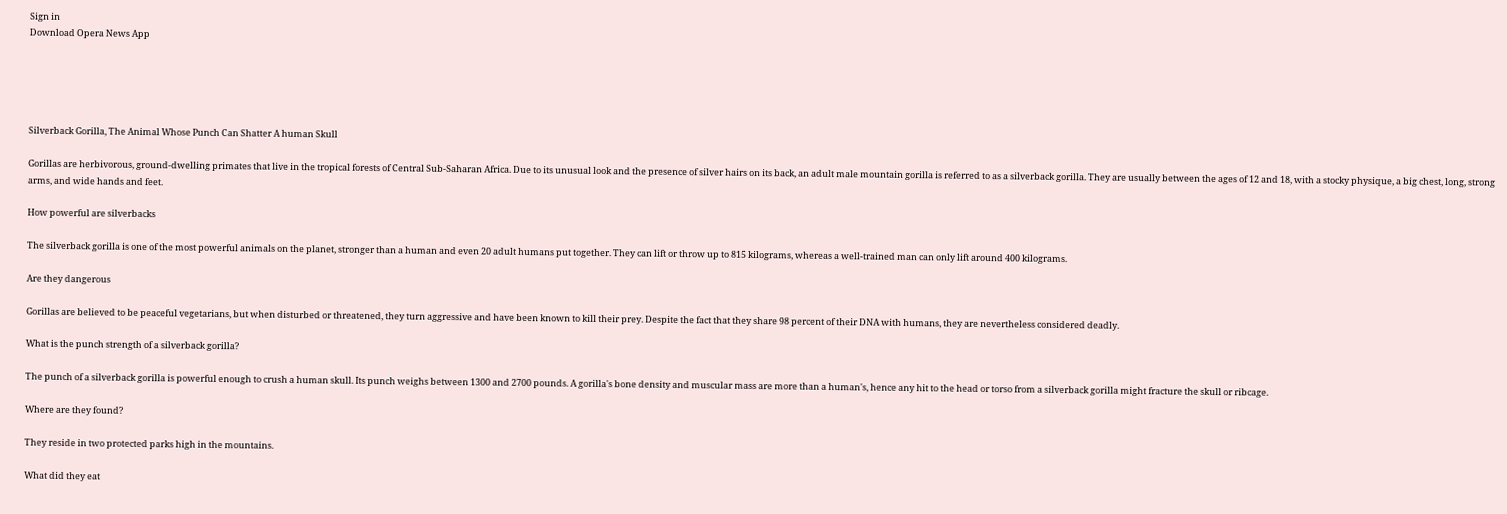Sign in
Download Opera News App





Silverback Gorilla, The Animal Whose Punch Can Shatter A human Skull

Gorillas are herbivorous, ground-dwelling primates that live in the tropical forests of Central Sub-Saharan Africa. Due to its unusual look and the presence of silver hairs on its back, an adult male mountain gorilla is referred to as a silverback gorilla. They are usually between the ages of 12 and 18, with a stocky physique, a big chest, long, strong arms, and wide hands and feet.

How powerful are silverbacks

The silverback gorilla is one of the most powerful animals on the planet, stronger than a human and even 20 adult humans put together. They can lift or throw up to 815 kilograms, whereas a well-trained man can only lift around 400 kilograms.

Are they dangerous

Gorillas are believed to be peaceful vegetarians, but when disturbed or threatened, they turn aggressive and have been known to kill their prey. Despite the fact that they share 98 percent of their DNA with humans, they are nevertheless considered deadly.

What is the punch strength of a silverback gorilla?

The punch of a silverback gorilla is powerful enough to crush a human skull. Its punch weighs between 1300 and 2700 pounds. A gorilla's bone density and muscular mass are more than a human's, hence any hit to the head or torso from a silverback gorilla might fracture the skull or ribcage.

Where are they found?

They reside in two protected parks high in the mountains.

What did they eat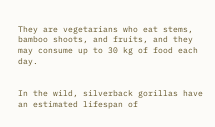They are vegetarians who eat stems, bamboo shoots, and fruits, and they may consume up to 30 kg of food each day.


In the wild, silverback gorillas have an estimated lifespan of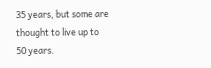35 years, but some are thought to live up to 50 years.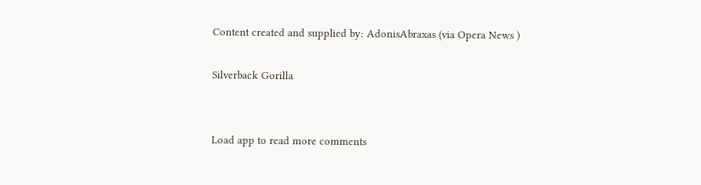Content created and supplied by: AdonisAbraxas (via Opera News )

Silverback Gorilla


Load app to read more comments